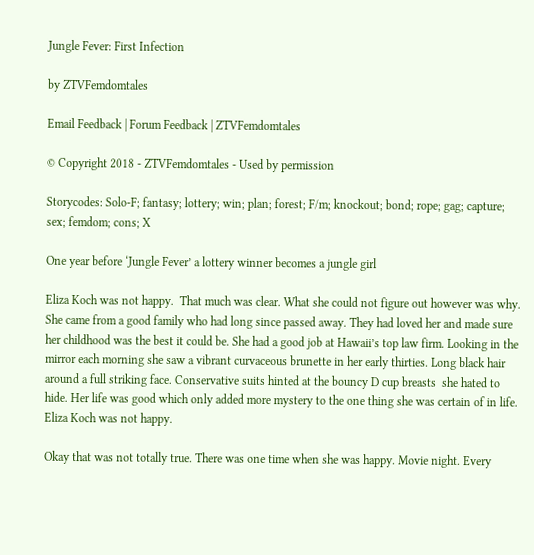Jungle Fever: First Infection

by ZTVFemdomtales

Email Feedback | Forum Feedback | ZTVFemdomtales

© Copyright 2018 - ZTVFemdomtales - Used by permission

Storycodes: Solo-F; fantasy; lottery; win; plan; forest; F/m; knockout; bond; rope; gag; capture; sex; femdom; cons; X

One year before ‘Jungle Fever’ a lottery winner becomes a jungle girl

Eliza Koch was not happy.  That much was clear. What she could not figure out however was why. She came from a good family who had long since passed away. They had loved her and made sure her childhood was the best it could be. She had a good job at Hawaii’s top law firm. Looking in the mirror each morning she saw a vibrant curvaceous brunette in her early thirties. Long black hair around a full striking face. Conservative suits hinted at the bouncy D cup breasts  she hated to  hide. Her life was good which only added more mystery to the one thing she was certain of in life. Eliza Koch was not happy.

Okay that was not totally true. There was one time when she was happy. Movie night. Every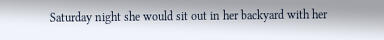Saturday night she would sit out in her backyard with her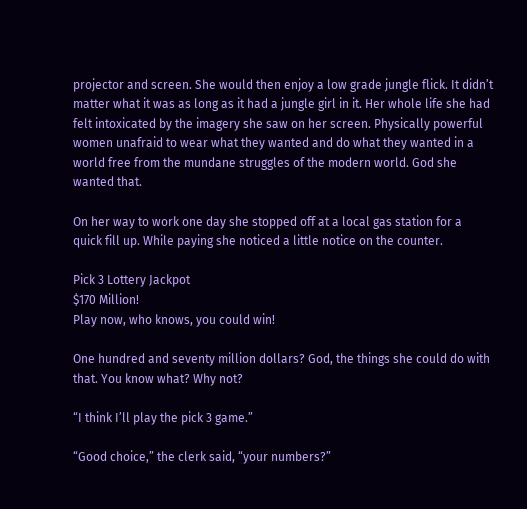projector and screen. She would then enjoy a low grade jungle flick. It didn’t matter what it was as long as it had a jungle girl in it. Her whole life she had felt intoxicated by the imagery she saw on her screen. Physically powerful women unafraid to wear what they wanted and do what they wanted in a world free from the mundane struggles of the modern world. God she wanted that.

On her way to work one day she stopped off at a local gas station for a quick fill up. While paying she noticed a little notice on the counter.

Pick 3 Lottery Jackpot
$170 Million!
Play now, who knows, you could win!

One hundred and seventy million dollars? God, the things she could do with that. You know what? Why not?

“I think I’ll play the pick 3 game.”

“Good choice,” the clerk said, “your numbers?”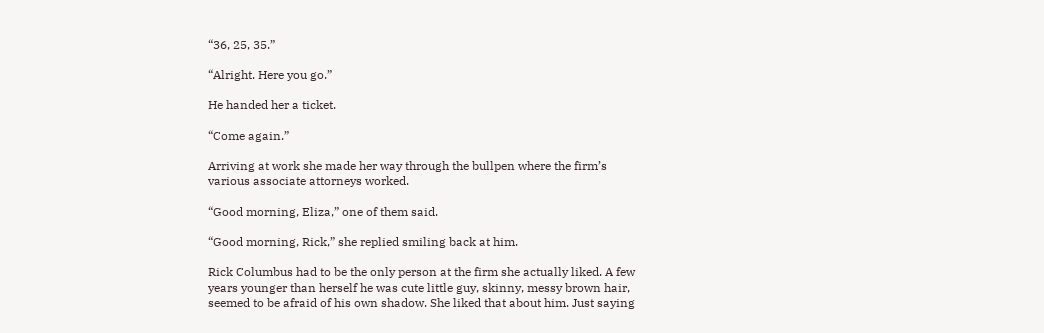“36, 25, 35.”

“Alright. Here you go.”

He handed her a ticket.

“Come again.”

Arriving at work she made her way through the bullpen where the firm’s various associate attorneys worked.

“Good morning, Eliza,” one of them said.

“Good morning, Rick,” she replied smiling back at him.

Rick Columbus had to be the only person at the firm she actually liked. A few years younger than herself he was cute little guy, skinny, messy brown hair, seemed to be afraid of his own shadow. She liked that about him. Just saying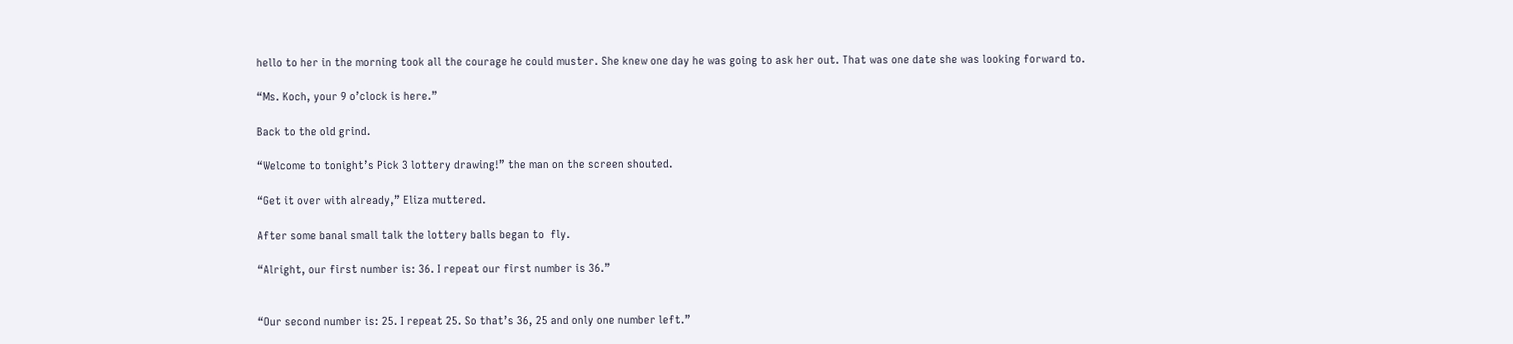hello to her in the morning took all the courage he could muster. She knew one day he was going to ask her out. That was one date she was looking forward to.

“Ms. Koch, your 9 o’clock is here.”

Back to the old grind.

“Welcome to tonight’s Pick 3 lottery drawing!” the man on the screen shouted.

“Get it over with already,” Eliza muttered.

After some banal small talk the lottery balls began to  fly.

“Alright, our first number is: 36. I repeat our first number is 36.”


“Our second number is: 25. I repeat 25. So that’s 36, 25 and only one number left.”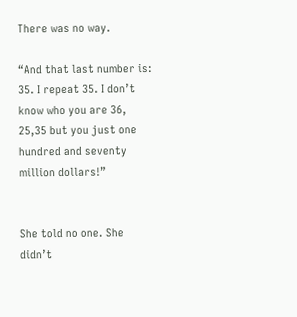There was no way.

“And that last number is: 35. I repeat 35. I don’t know who you are 36, 25,35 but you just one hundred and seventy million dollars!”


She told no one. She didn’t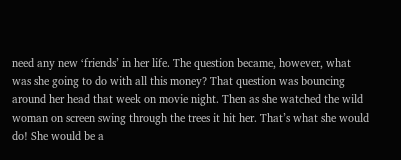need any new ‘friends’ in her life. The question became, however, what was she going to do with all this money? That question was bouncing around her head that week on movie night. Then as she watched the wild woman on screen swing through the trees it hit her. That’s what she would do! She would be a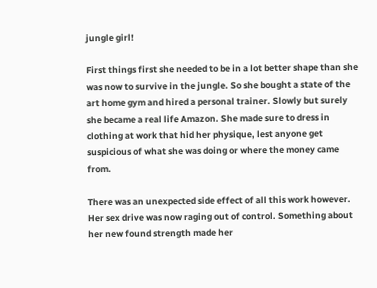jungle girl!

First things first she needed to be in a lot better shape than she was now to survive in the jungle. So she bought a state of the art home gym and hired a personal trainer. Slowly but surely she became a real life Amazon. She made sure to dress in clothing at work that hid her physique, lest anyone get suspicious of what she was doing or where the money came from.

There was an unexpected side effect of all this work however. Her sex drive was now raging out of control. Something about her new found strength made her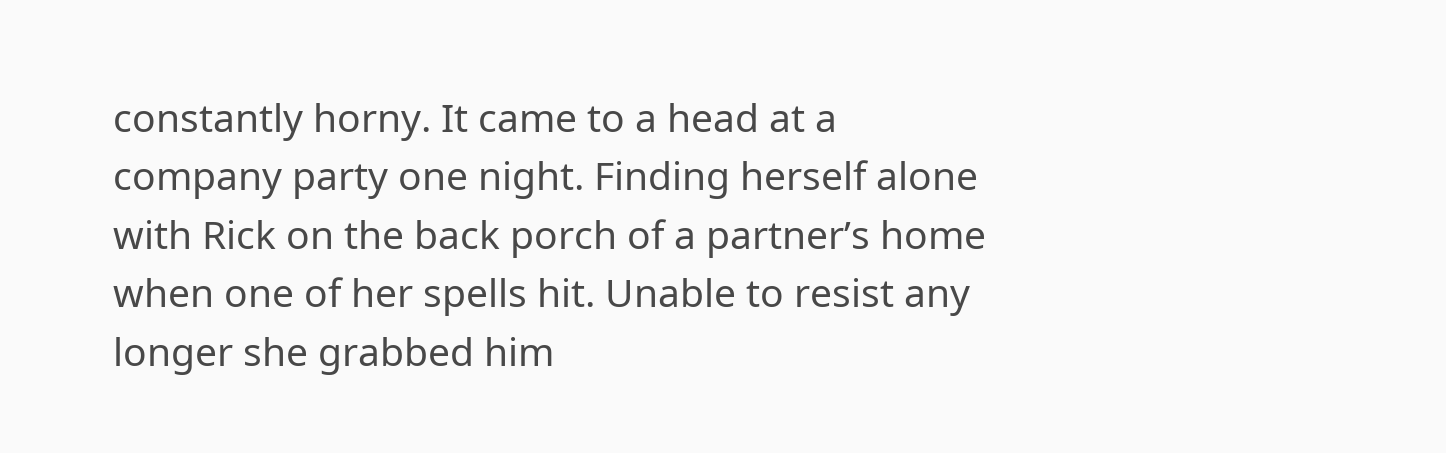constantly horny. It came to a head at a company party one night. Finding herself alone with Rick on the back porch of a partner’s home when one of her spells hit. Unable to resist any longer she grabbed him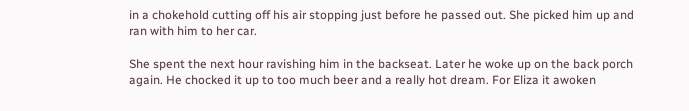in a chokehold cutting off his air stopping just before he passed out. She picked him up and ran with him to her car.

She spent the next hour ravishing him in the backseat. Later he woke up on the back porch again. He chocked it up to too much beer and a really hot dream. For Eliza it awoken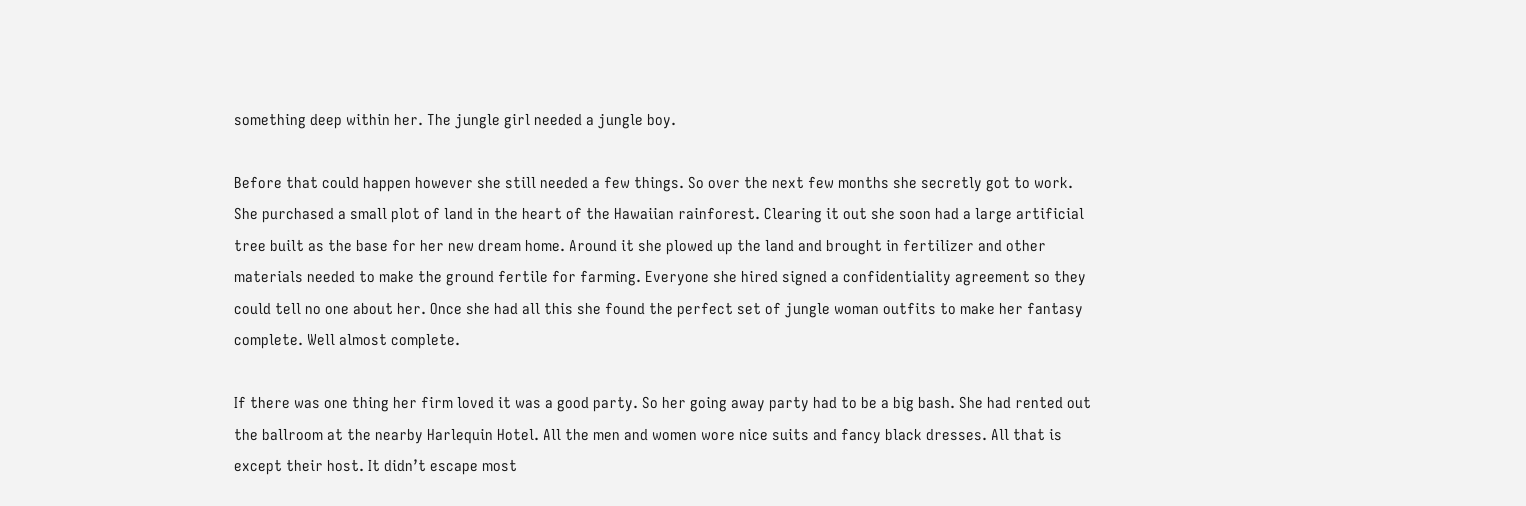something deep within her. The jungle girl needed a jungle boy.

Before that could happen however she still needed a few things. So over the next few months she secretly got to work. She purchased a small plot of land in the heart of the Hawaiian rainforest. Clearing it out she soon had a large artificial tree built as the base for her new dream home. Around it she plowed up the land and brought in fertilizer and other materials needed to make the ground fertile for farming. Everyone she hired signed a confidentiality agreement so they could tell no one about her. Once she had all this she found the perfect set of jungle woman outfits to make her fantasy complete. Well almost complete.

If there was one thing her firm loved it was a good party. So her going away party had to be a big bash. She had rented out the ballroom at the nearby Harlequin Hotel. All the men and women wore nice suits and fancy black dresses. All that is except their host. It didn’t escape most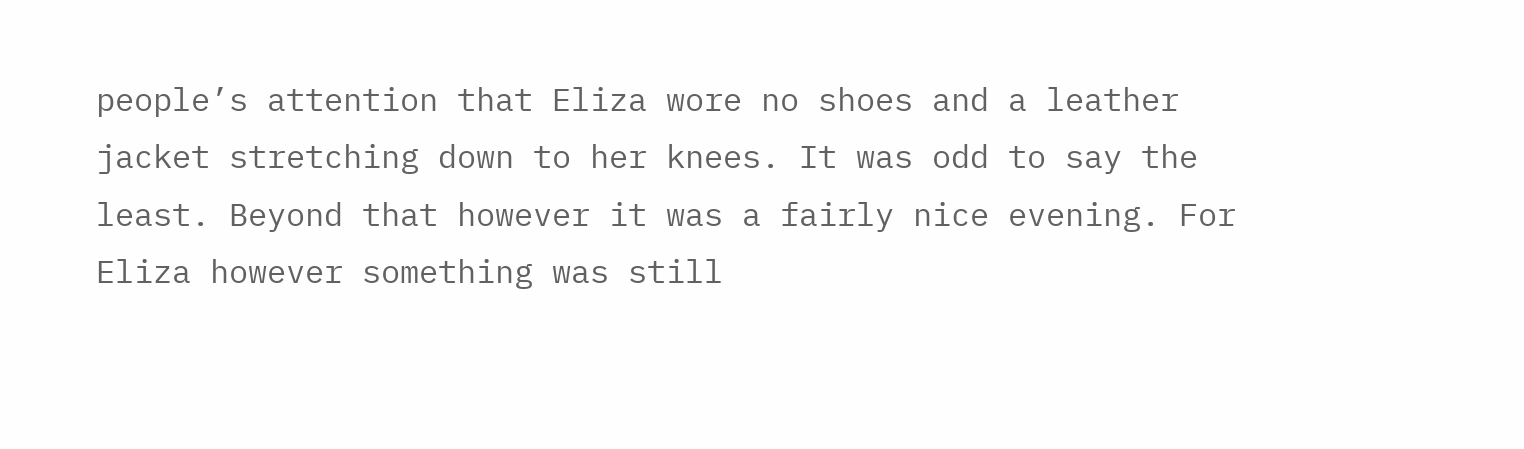people’s attention that Eliza wore no shoes and a leather jacket stretching down to her knees. It was odd to say the least. Beyond that however it was a fairly nice evening. For Eliza however something was still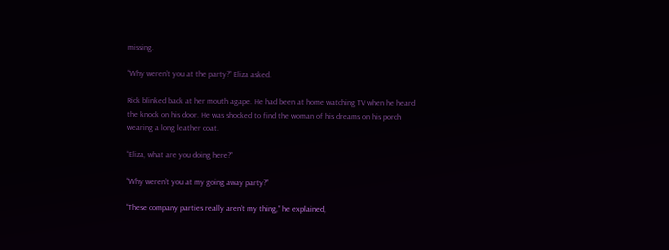missing.

“Why weren’t you at the party?” Eliza asked.

Rick blinked back at her mouth agape. He had been at home watching TV when he heard the knock on his door. He was shocked to find the woman of his dreams on his porch wearing a long leather coat.

“Eliza, what are you doing here?”

“Why weren’t you at my going away party?”

“These company parties really aren’t my thing,” he explained,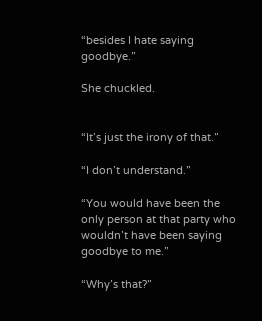“besides I hate saying goodbye.”

She chuckled.


“It’s just the irony of that.”

“I don’t understand.”

“You would have been the only person at that party who wouldn’t have been saying goodbye to me.”

“Why’s that?”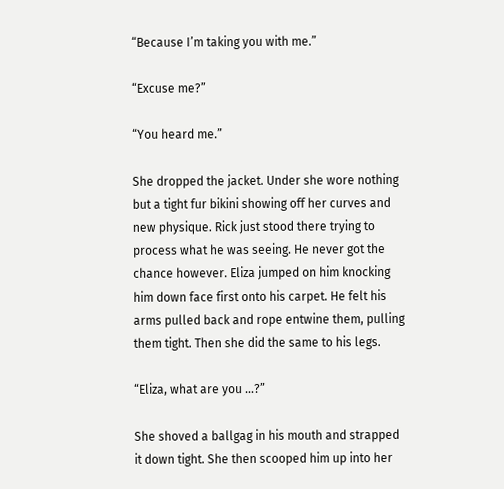“Because I’m taking you with me.”

“Excuse me?”

“You heard me.”

She dropped the jacket. Under she wore nothing but a tight fur bikini showing off her curves and new physique. Rick just stood there trying to process what he was seeing. He never got the chance however. Eliza jumped on him knocking him down face first onto his carpet. He felt his arms pulled back and rope entwine them, pulling them tight. Then she did the same to his legs.

“Eliza, what are you …?”

She shoved a ballgag in his mouth and strapped it down tight. She then scooped him up into her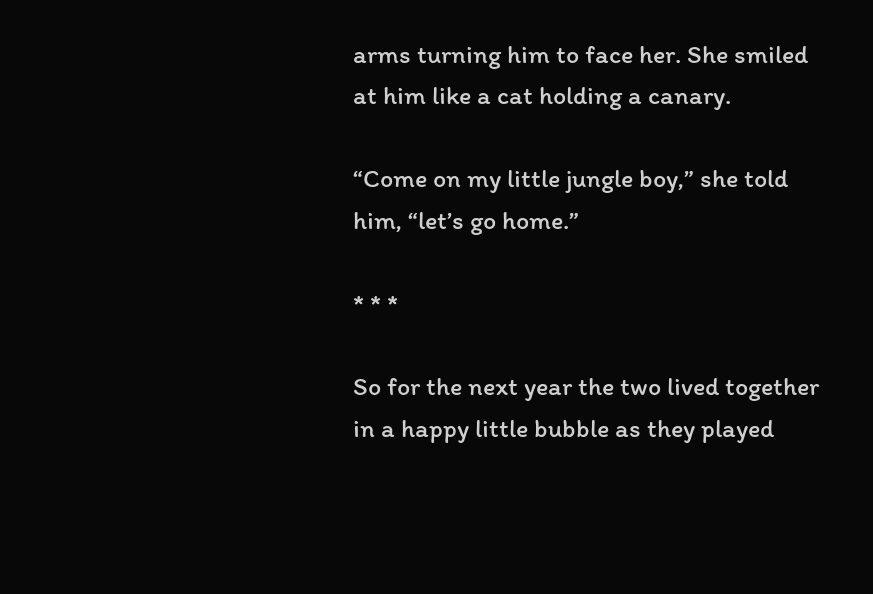arms turning him to face her. She smiled at him like a cat holding a canary.

“Come on my little jungle boy,” she told him, “let’s go home.”

* * *

So for the next year the two lived together in a happy little bubble as they played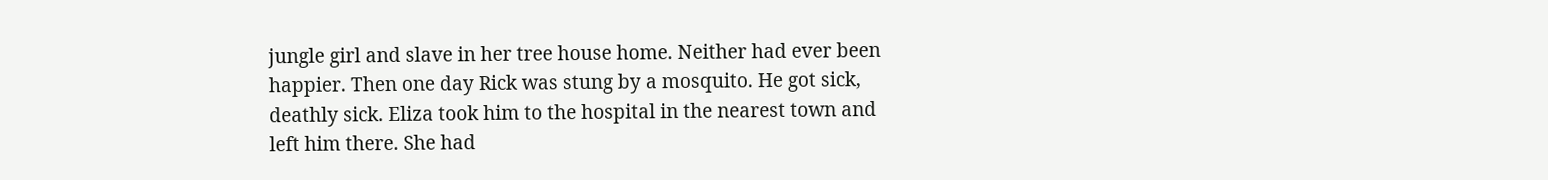jungle girl and slave in her tree house home. Neither had ever been happier. Then one day Rick was stung by a mosquito. He got sick, deathly sick. Eliza took him to the hospital in the nearest town and left him there. She had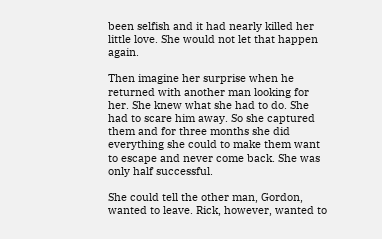been selfish and it had nearly killed her little love. She would not let that happen again.

Then imagine her surprise when he returned with another man looking for her. She knew what she had to do. She had to scare him away. So she captured them and for three months she did everything she could to make them want to escape and never come back. She was only half successful.

She could tell the other man, Gordon, wanted to leave. Rick, however, wanted to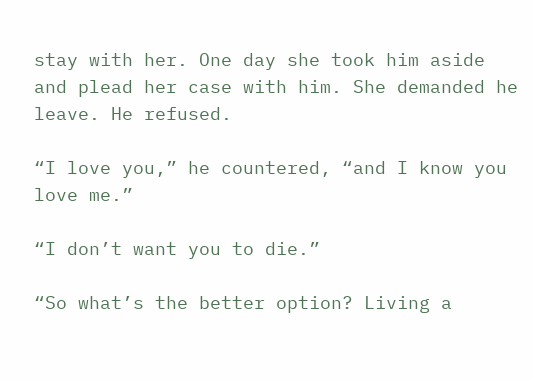stay with her. One day she took him aside and plead her case with him. She demanded he leave. He refused.

“I love you,” he countered, “and I know you love me.”

“I don’t want you to die.”

“So what’s the better option? Living a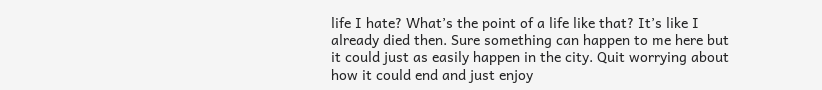life I hate? What’s the point of a life like that? It’s like I already died then. Sure something can happen to me here but it could just as easily happen in the city. Quit worrying about how it could end and just enjoy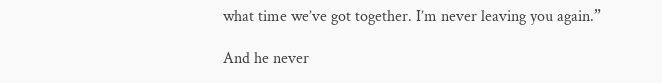what time we’ve got together. I’m never leaving you again.”

And he never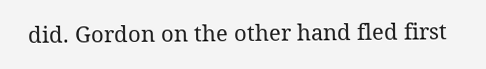did. Gordon on the other hand fled first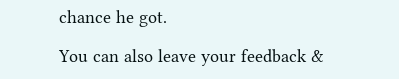chance he got.

You can also leave your feedback &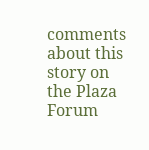comments about this story on the Plaza Forum